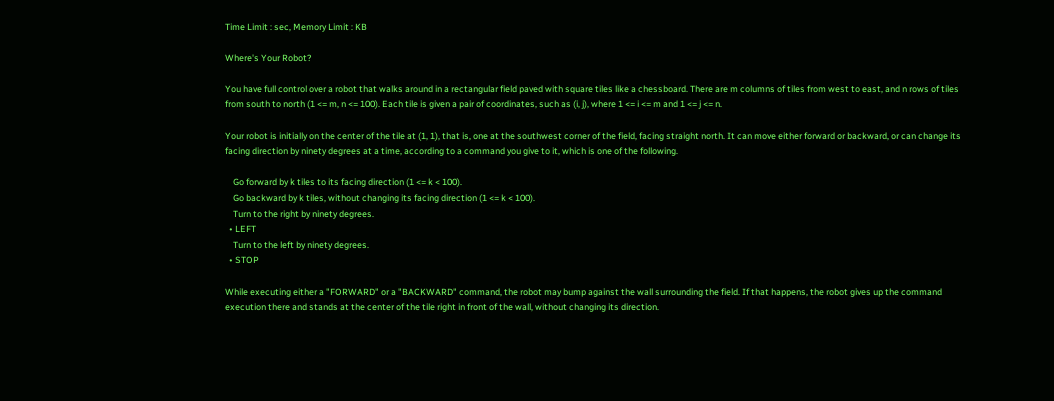Time Limit : sec, Memory Limit : KB

Where's Your Robot?

You have full control over a robot that walks around in a rectangular field paved with square tiles like a chessboard. There are m columns of tiles from west to east, and n rows of tiles from south to north (1 <= m, n <= 100). Each tile is given a pair of coordinates, such as (i, j), where 1 <= i <= m and 1 <= j <= n.

Your robot is initially on the center of the tile at (1, 1), that is, one at the southwest corner of the field, facing straight north. It can move either forward or backward, or can change its facing direction by ninety degrees at a time, according to a command you give to it, which is one of the following.

    Go forward by k tiles to its facing direction (1 <= k < 100).
    Go backward by k tiles, without changing its facing direction (1 <= k < 100).
    Turn to the right by ninety degrees.
  • LEFT
    Turn to the left by ninety degrees.
  • STOP

While executing either a "FORWARD" or a "BACKWARD" command, the robot may bump against the wall surrounding the field. If that happens, the robot gives up the command execution there and stands at the center of the tile right in front of the wall, without changing its direction.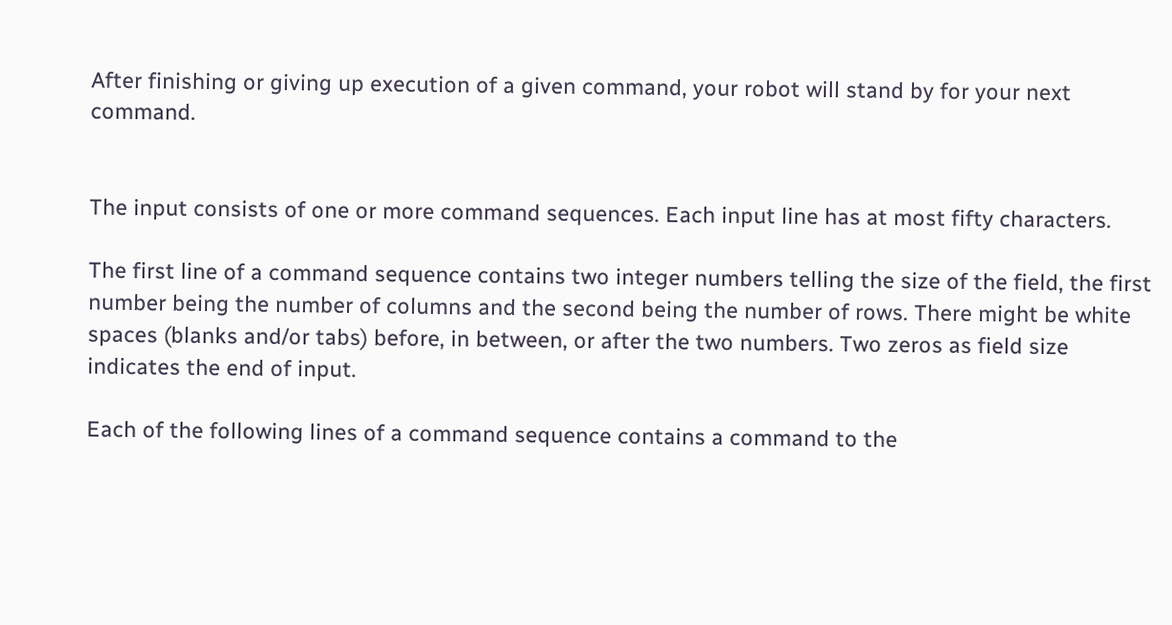After finishing or giving up execution of a given command, your robot will stand by for your next command.


The input consists of one or more command sequences. Each input line has at most fifty characters.

The first line of a command sequence contains two integer numbers telling the size of the field, the first number being the number of columns and the second being the number of rows. There might be white spaces (blanks and/or tabs) before, in between, or after the two numbers. Two zeros as field size indicates the end of input.

Each of the following lines of a command sequence contains a command to the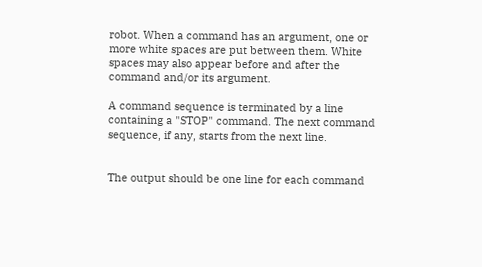robot. When a command has an argument, one or more white spaces are put between them. White spaces may also appear before and after the command and/or its argument.

A command sequence is terminated by a line containing a "STOP" command. The next command sequence, if any, starts from the next line.


The output should be one line for each command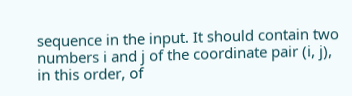sequence in the input. It should contain two numbers i and j of the coordinate pair (i, j), in this order, of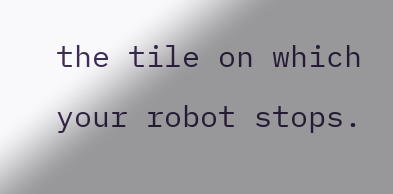the tile on which your robot stops.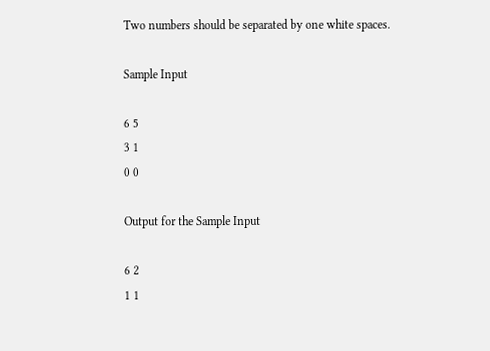Two numbers should be separated by one white spaces.

Sample Input

6 5
3 1
0 0

Output for the Sample Input

6 2
1 1